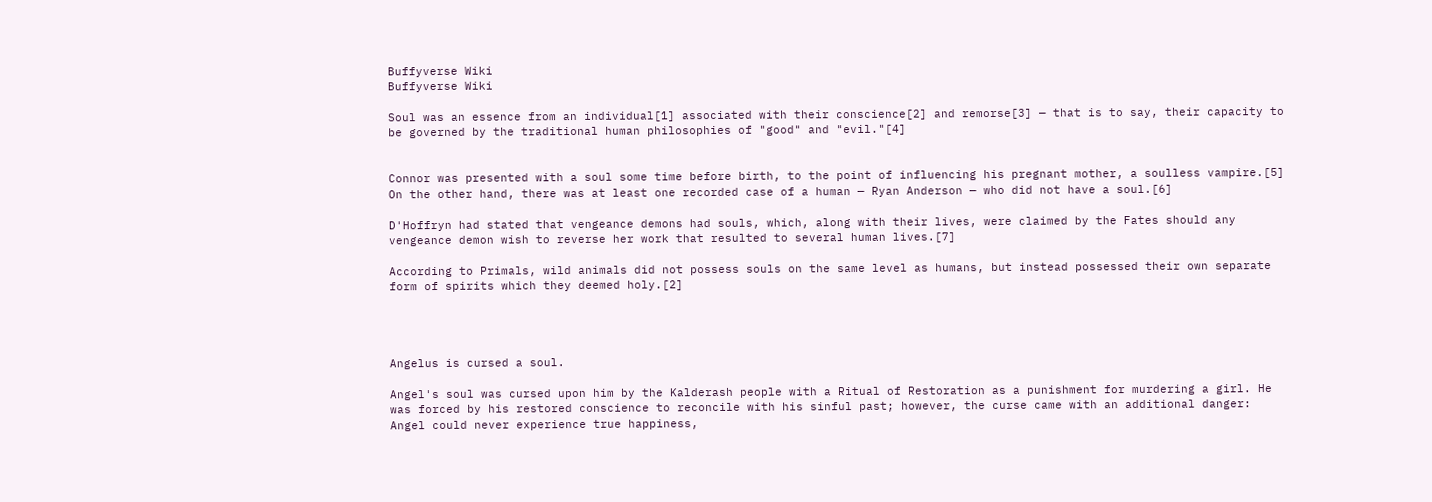Buffyverse Wiki
Buffyverse Wiki

Soul was an essence from an individual[1] associated with their conscience[2] and remorse[3] — that is to say, their capacity to be governed by the traditional human philosophies of "good" and "evil."[4]


Connor was presented with a soul some time before birth, to the point of influencing his pregnant mother, a soulless vampire.[5] On the other hand, there was at least one recorded case of a human — Ryan Anderson — who did not have a soul.[6]

D'Hoffryn had stated that vengeance demons had souls, which, along with their lives, were claimed by the Fates should any vengeance demon wish to reverse her work that resulted to several human lives.[7]

According to Primals, wild animals did not possess souls on the same level as humans, but instead possessed their own separate form of spirits which they deemed holy.[2]




Angelus is cursed a soul.

Angel's soul was cursed upon him by the Kalderash people with a Ritual of Restoration as a punishment for murdering a girl. He was forced by his restored conscience to reconcile with his sinful past; however, the curse came with an additional danger: Angel could never experience true happiness,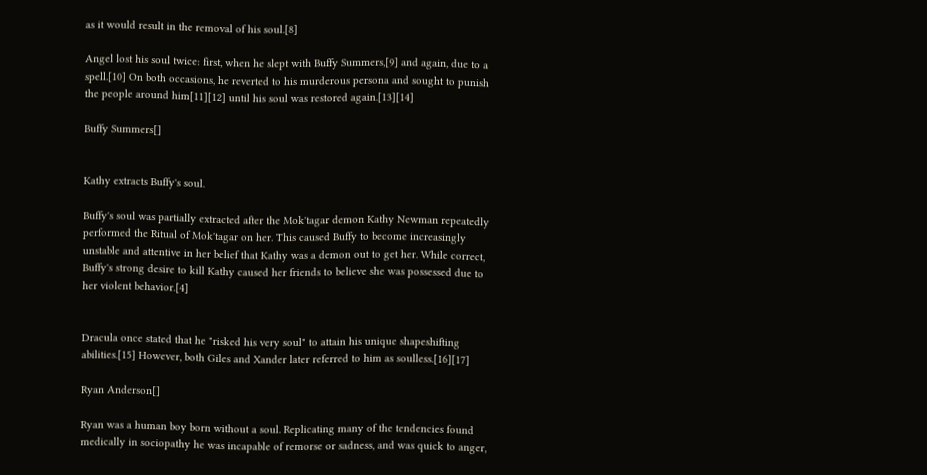as it would result in the removal of his soul.[8]

Angel lost his soul twice: first, when he slept with Buffy Summers,[9] and again, due to a spell.[10] On both occasions, he reverted to his murderous persona and sought to punish the people around him[11][12] until his soul was restored again.[13][14]

Buffy Summers[]


Kathy extracts Buffy's soul.

Buffy's soul was partially extracted after the Mok'tagar demon Kathy Newman repeatedly performed the Ritual of Mok'tagar on her. This caused Buffy to become increasingly unstable and attentive in her belief that Kathy was a demon out to get her. While correct, Buffy's strong desire to kill Kathy caused her friends to believe she was possessed due to her violent behavior.[4]


Dracula once stated that he "risked his very soul" to attain his unique shapeshifting abilities.[15] However, both Giles and Xander later referred to him as soulless.[16][17]

Ryan Anderson[]

Ryan was a human boy born without a soul. Replicating many of the tendencies found medically in sociopathy he was incapable of remorse or sadness, and was quick to anger,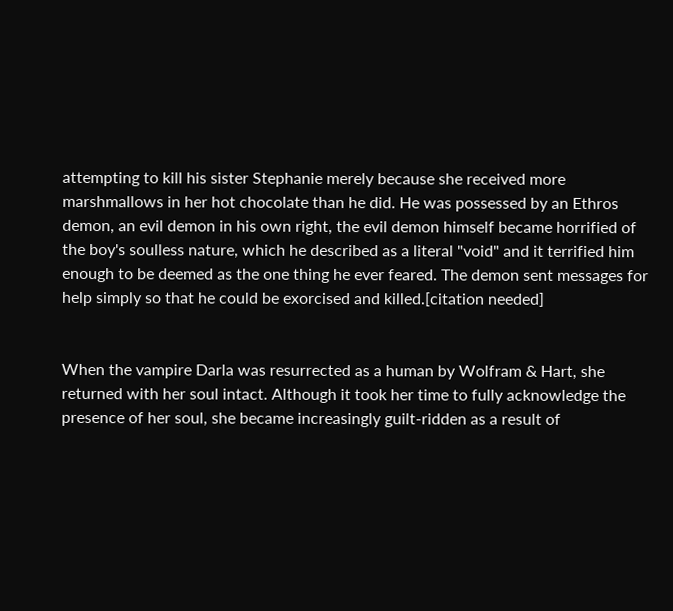attempting to kill his sister Stephanie merely because she received more marshmallows in her hot chocolate than he did. He was possessed by an Ethros demon, an evil demon in his own right, the evil demon himself became horrified of the boy's soulless nature, which he described as a literal "void" and it terrified him enough to be deemed as the one thing he ever feared. The demon sent messages for help simply so that he could be exorcised and killed.[citation needed]


When the vampire Darla was resurrected as a human by Wolfram & Hart, she returned with her soul intact. Although it took her time to fully acknowledge the presence of her soul, she became increasingly guilt-ridden as a result of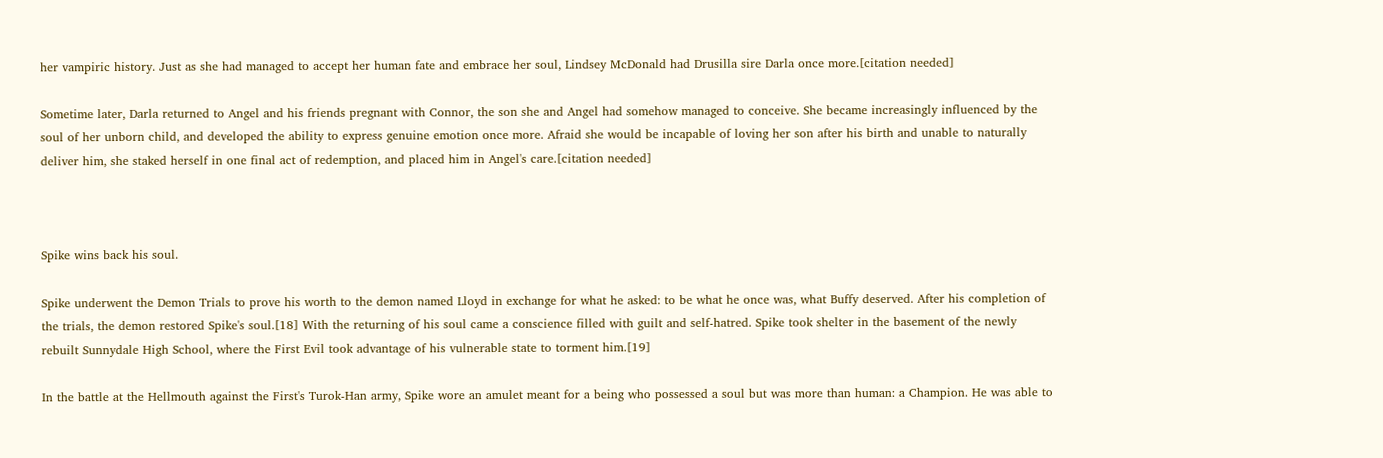her vampiric history. Just as she had managed to accept her human fate and embrace her soul, Lindsey McDonald had Drusilla sire Darla once more.[citation needed]

Sometime later, Darla returned to Angel and his friends pregnant with Connor, the son she and Angel had somehow managed to conceive. She became increasingly influenced by the soul of her unborn child, and developed the ability to express genuine emotion once more. Afraid she would be incapable of loving her son after his birth and unable to naturally deliver him, she staked herself in one final act of redemption, and placed him in Angel's care.[citation needed]



Spike wins back his soul.

Spike underwent the Demon Trials to prove his worth to the demon named Lloyd in exchange for what he asked: to be what he once was, what Buffy deserved. After his completion of the trials, the demon restored Spike's soul.[18] With the returning of his soul came a conscience filled with guilt and self-hatred. Spike took shelter in the basement of the newly rebuilt Sunnydale High School, where the First Evil took advantage of his vulnerable state to torment him.[19]

In the battle at the Hellmouth against the First's Turok-Han army, Spike wore an amulet meant for a being who possessed a soul but was more than human: a Champion. He was able to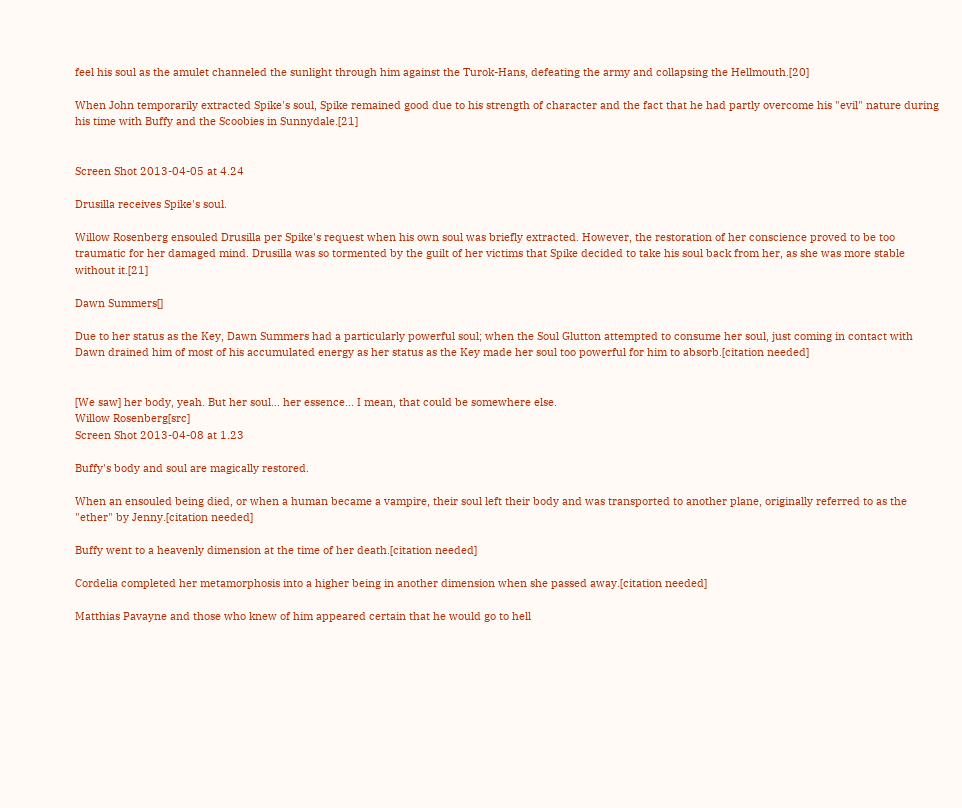feel his soul as the amulet channeled the sunlight through him against the Turok-Hans, defeating the army and collapsing the Hellmouth.[20]

When John temporarily extracted Spike's soul, Spike remained good due to his strength of character and the fact that he had partly overcome his "evil" nature during his time with Buffy and the Scoobies in Sunnydale.[21]


Screen Shot 2013-04-05 at 4.24

Drusilla receives Spike's soul.

Willow Rosenberg ensouled Drusilla per Spike's request when his own soul was briefly extracted. However, the restoration of her conscience proved to be too traumatic for her damaged mind. Drusilla was so tormented by the guilt of her victims that Spike decided to take his soul back from her, as she was more stable without it.[21]

Dawn Summers[]

Due to her status as the Key, Dawn Summers had a particularly powerful soul; when the Soul Glutton attempted to consume her soul, just coming in contact with Dawn drained him of most of his accumulated energy as her status as the Key made her soul too powerful for him to absorb.[citation needed]


[We saw] her body, yeah. But her soul... her essence... I mean, that could be somewhere else.
Willow Rosenberg[src]
Screen Shot 2013-04-08 at 1.23

Buffy's body and soul are magically restored.

When an ensouled being died, or when a human became a vampire, their soul left their body and was transported to another plane, originally referred to as the "ether" by Jenny.[citation needed]

Buffy went to a heavenly dimension at the time of her death.[citation needed]

Cordelia completed her metamorphosis into a higher being in another dimension when she passed away.[citation needed]

Matthias Pavayne and those who knew of him appeared certain that he would go to hell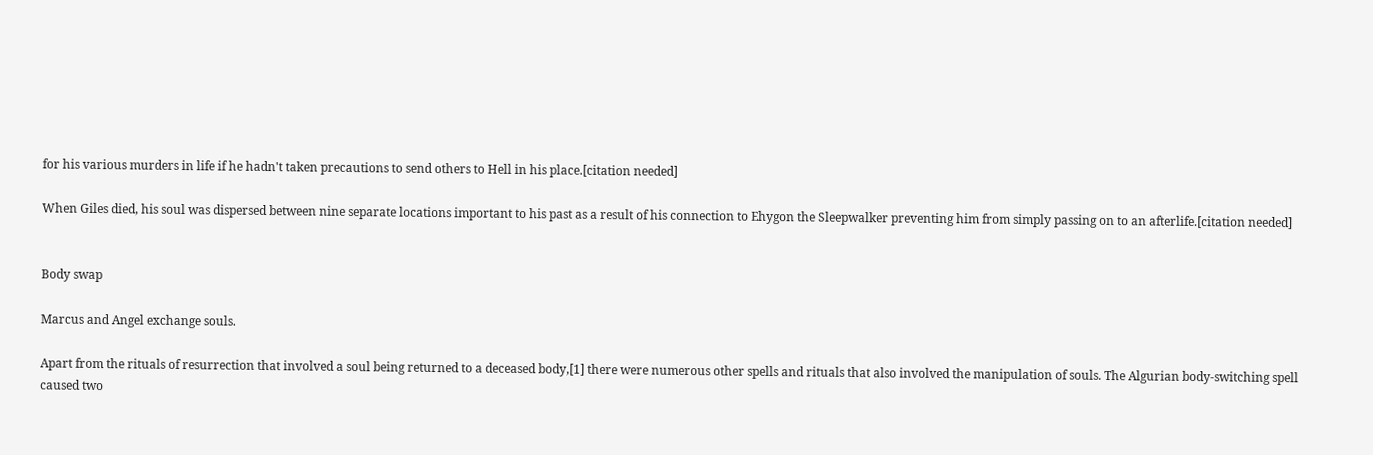for his various murders in life if he hadn't taken precautions to send others to Hell in his place.[citation needed]

When Giles died, his soul was dispersed between nine separate locations important to his past as a result of his connection to Ehygon the Sleepwalker preventing him from simply passing on to an afterlife.[citation needed]


Body swap

Marcus and Angel exchange souls.

Apart from the rituals of resurrection that involved a soul being returned to a deceased body,[1] there were numerous other spells and rituals that also involved the manipulation of souls. The Algurian body-switching spell caused two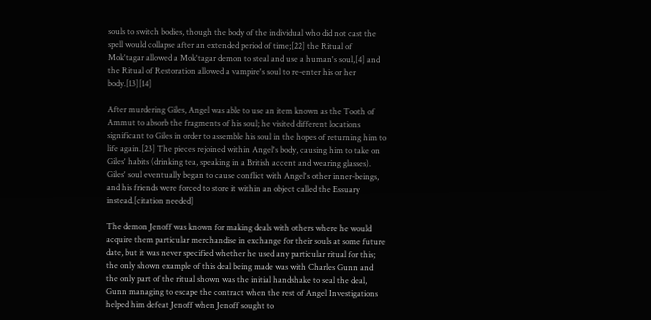souls to switch bodies, though the body of the individual who did not cast the spell would collapse after an extended period of time;[22] the Ritual of Mok'tagar allowed a Mok'tagar demon to steal and use a human's soul,[4] and the Ritual of Restoration allowed a vampire's soul to re-enter his or her body.[13][14]

After murdering Giles, Angel was able to use an item known as the Tooth of Ammut to absorb the fragments of his soul; he visited different locations significant to Giles in order to assemble his soul in the hopes of returning him to life again.[23] The pieces rejoined within Angel's body, causing him to take on Giles' habits (drinking tea, speaking in a British accent and wearing glasses). Giles' soul eventually began to cause conflict with Angel's other inner-beings, and his friends were forced to store it within an object called the Essuary instead.[citation needed]

The demon Jenoff was known for making deals with others where he would acquire them particular merchandise in exchange for their souls at some future date, but it was never specified whether he used any particular ritual for this; the only shown example of this deal being made was with Charles Gunn and the only part of the ritual shown was the initial handshake to seal the deal, Gunn managing to escape the contract when the rest of Angel Investigations helped him defeat Jenoff when Jenoff sought to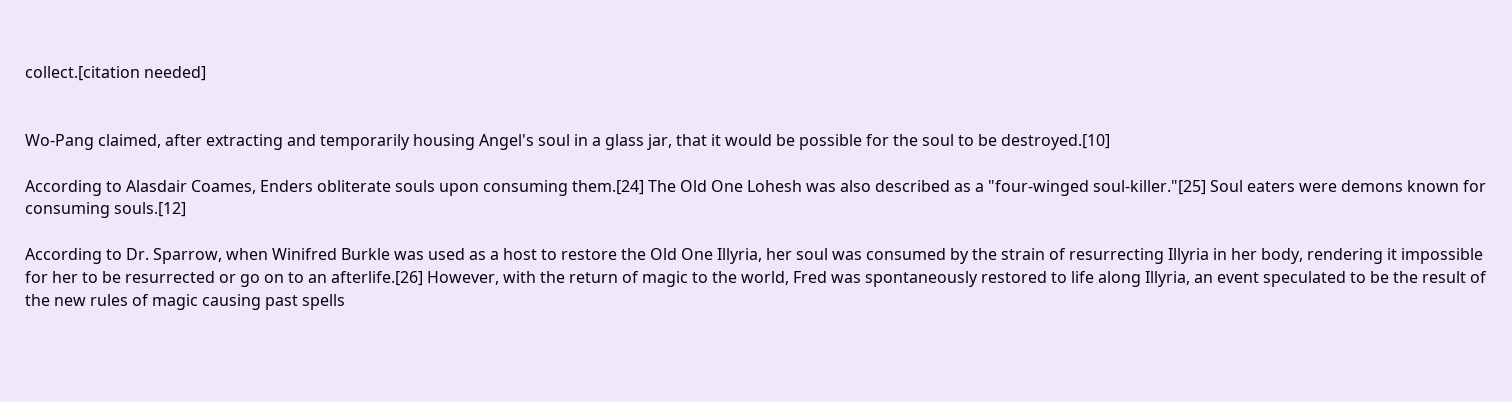collect.[citation needed]


Wo-Pang claimed, after extracting and temporarily housing Angel's soul in a glass jar, that it would be possible for the soul to be destroyed.[10]

According to Alasdair Coames, Enders obliterate souls upon consuming them.[24] The Old One Lohesh was also described as a "four-winged soul-killer."[25] Soul eaters were demons known for consuming souls.[12]

According to Dr. Sparrow, when Winifred Burkle was used as a host to restore the Old One Illyria, her soul was consumed by the strain of resurrecting Illyria in her body, rendering it impossible for her to be resurrected or go on to an afterlife.[26] However, with the return of magic to the world, Fred was spontaneously restored to life along Illyria, an event speculated to be the result of the new rules of magic causing past spells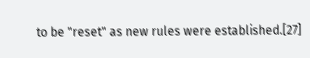to be "reset" as new rules were established.[27]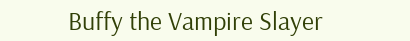Buffy the Vampire Slayer